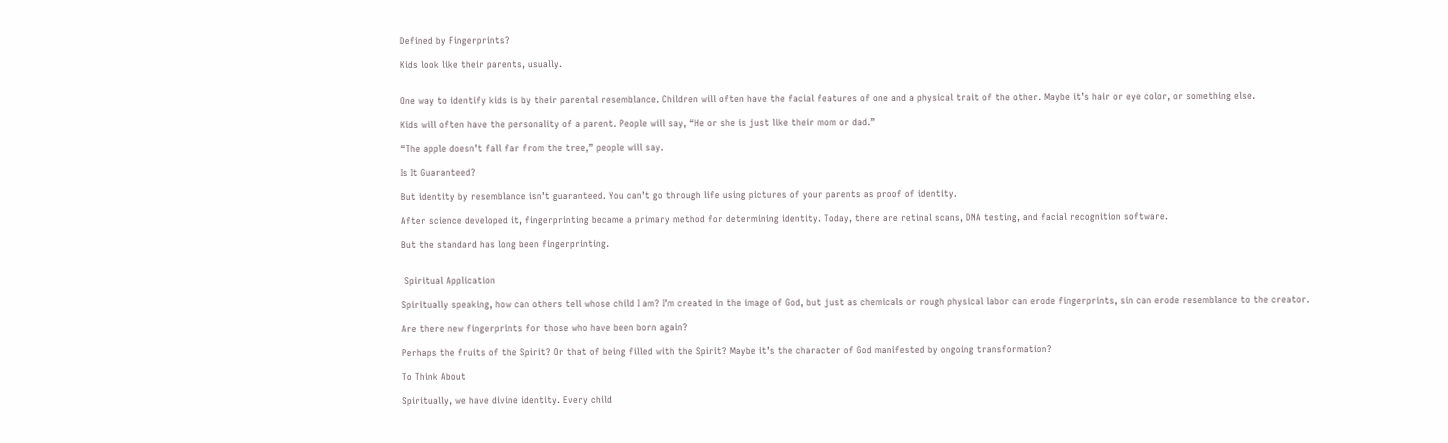Defined by Fingerprints?

Kids look like their parents, usually.


One way to identify kids is by their parental resemblance. Children will often have the facial features of one and a physical trait of the other. Maybe it’s hair or eye color, or something else.

Kids will often have the personality of a parent. People will say, “He or she is just like their mom or dad.”

“The apple doesn’t fall far from the tree,” people will say.

Is It Guaranteed?

But identity by resemblance isn’t guaranteed. You can’t go through life using pictures of your parents as proof of identity.

After science developed it, fingerprinting became a primary method for determining identity. Today, there are retinal scans, DNA testing, and facial recognition software.

But the standard has long been fingerprinting.


 Spiritual Application

Spiritually speaking, how can others tell whose child I am? I’m created in the image of God, but just as chemicals or rough physical labor can erode fingerprints, sin can erode resemblance to the creator.

Are there new fingerprints for those who have been born again?

Perhaps the fruits of the Spirit? Or that of being filled with the Spirit? Maybe it’s the character of God manifested by ongoing transformation?

To Think About

Spiritually, we have divine identity. Every child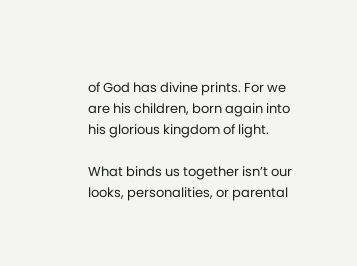of God has divine prints. For we are his children, born again into his glorious kingdom of light.

What binds us together isn’t our looks, personalities, or parental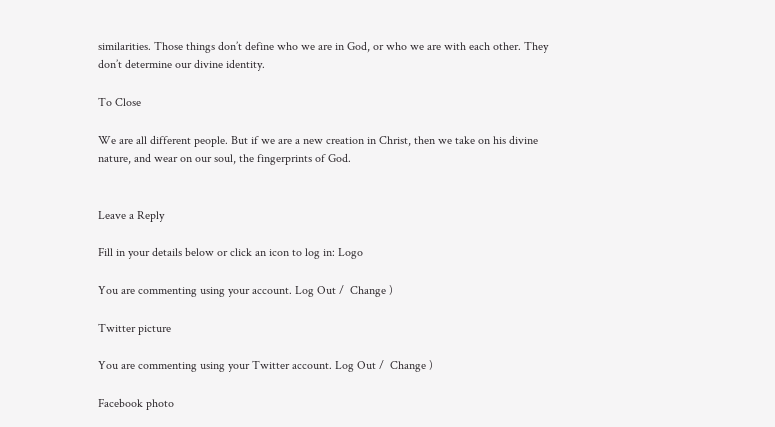similarities. Those things don’t define who we are in God, or who we are with each other. They don’t determine our divine identity.

To Close

We are all different people. But if we are a new creation in Christ, then we take on his divine nature, and wear on our soul, the fingerprints of God.


Leave a Reply

Fill in your details below or click an icon to log in: Logo

You are commenting using your account. Log Out /  Change )

Twitter picture

You are commenting using your Twitter account. Log Out /  Change )

Facebook photo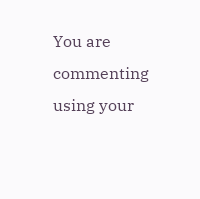You are commenting using your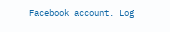Facebook account. Log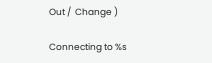Out /  Change )

Connecting to %s